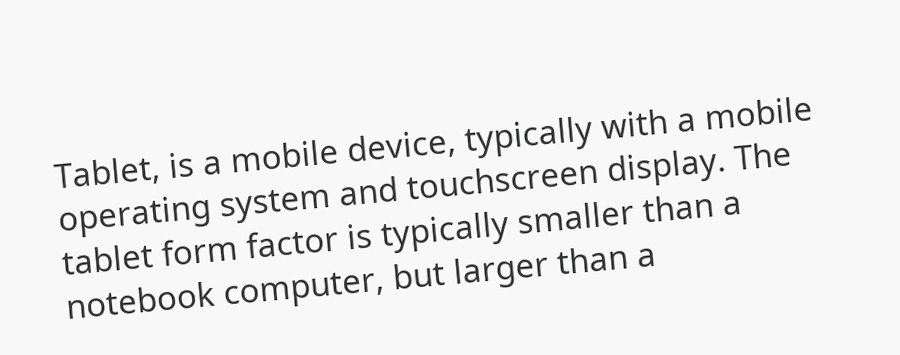Tablet, is a mobile device, typically with a mobile operating system and touchscreen display. The tablet form factor is typically smaller than a notebook computer, but larger than a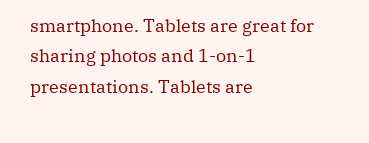smartphone. Tablets are great for sharing photos and 1-on-1 presentations. Tablets are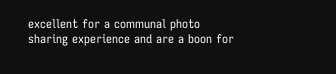excellent for a communal photo sharing experience and are a boon for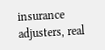insurance adjusters, real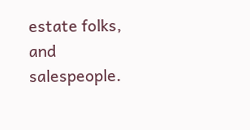estate folks, and salespeople.